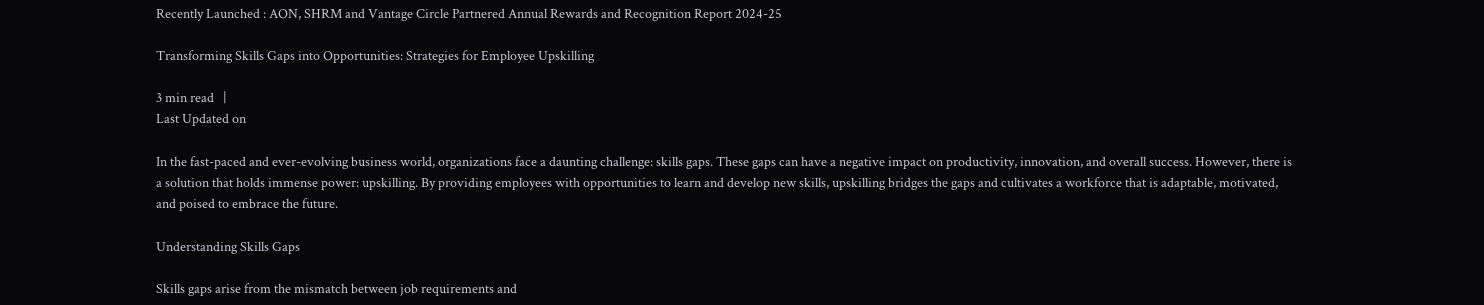Recently Launched : AON, SHRM and Vantage Circle Partnered Annual Rewards and Recognition Report 2024-25

Transforming Skills Gaps into Opportunities: Strategies for Employee Upskilling

3 min read   |
Last Updated on

In the fast-paced and ever-evolving business world, organizations face a daunting challenge: skills gaps. These gaps can have a negative impact on productivity, innovation, and overall success. However, there is a solution that holds immense power: upskilling. By providing employees with opportunities to learn and develop new skills, upskilling bridges the gaps and cultivates a workforce that is adaptable, motivated, and poised to embrace the future.

Understanding Skills Gaps

Skills gaps arise from the mismatch between job requirements and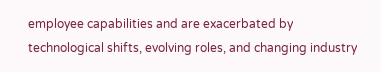employee capabilities and are exacerbated by technological shifts, evolving roles, and changing industry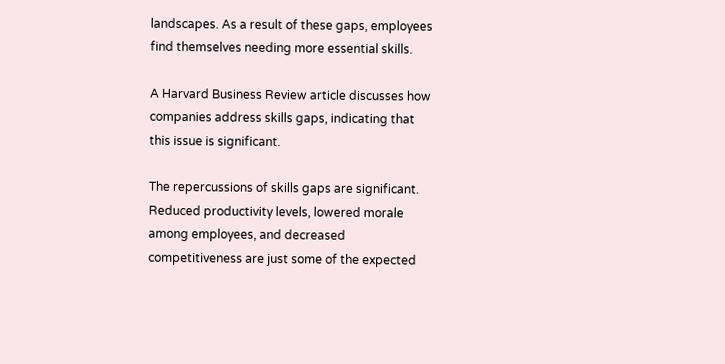landscapes. As a result of these gaps, employees find themselves needing more essential skills.

A Harvard Business Review article discusses how companies address skills gaps, indicating that this issue is significant.

The repercussions of skills gaps are significant. Reduced productivity levels, lowered morale among employees, and decreased competitiveness are just some of the expected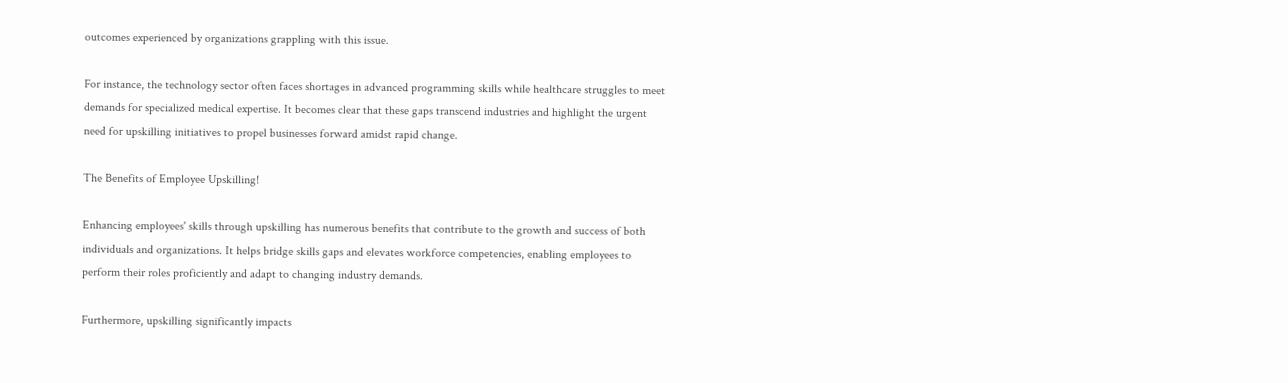outcomes experienced by organizations grappling with this issue.

For instance, the technology sector often faces shortages in advanced programming skills while healthcare struggles to meet demands for specialized medical expertise. It becomes clear that these gaps transcend industries and highlight the urgent need for upskilling initiatives to propel businesses forward amidst rapid change.

The Benefits of Employee Upskilling!

Enhancing employees' skills through upskilling has numerous benefits that contribute to the growth and success of both individuals and organizations. It helps bridge skills gaps and elevates workforce competencies, enabling employees to perform their roles proficiently and adapt to changing industry demands.

Furthermore, upskilling significantly impacts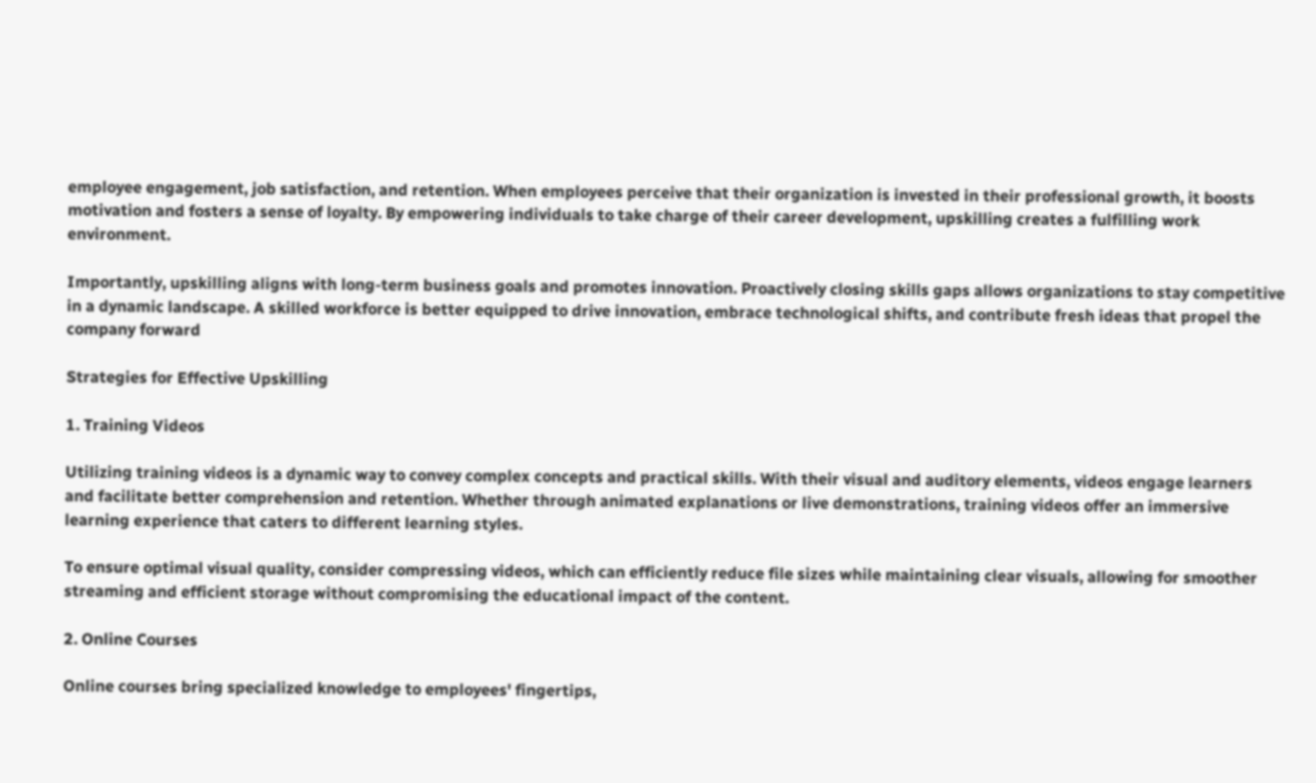employee engagement, job satisfaction, and retention. When employees perceive that their organization is invested in their professional growth, it boosts motivation and fosters a sense of loyalty. By empowering individuals to take charge of their career development, upskilling creates a fulfilling work environment.

Importantly, upskilling aligns with long-term business goals and promotes innovation. Proactively closing skills gaps allows organizations to stay competitive in a dynamic landscape. A skilled workforce is better equipped to drive innovation, embrace technological shifts, and contribute fresh ideas that propel the company forward

Strategies for Effective Upskilling

1. Training Videos

Utilizing training videos is a dynamic way to convey complex concepts and practical skills. With their visual and auditory elements, videos engage learners and facilitate better comprehension and retention. Whether through animated explanations or live demonstrations, training videos offer an immersive learning experience that caters to different learning styles.

To ensure optimal visual quality, consider compressing videos, which can efficiently reduce file sizes while maintaining clear visuals, allowing for smoother streaming and efficient storage without compromising the educational impact of the content.

2. Online Courses

Online courses bring specialized knowledge to employees' fingertips,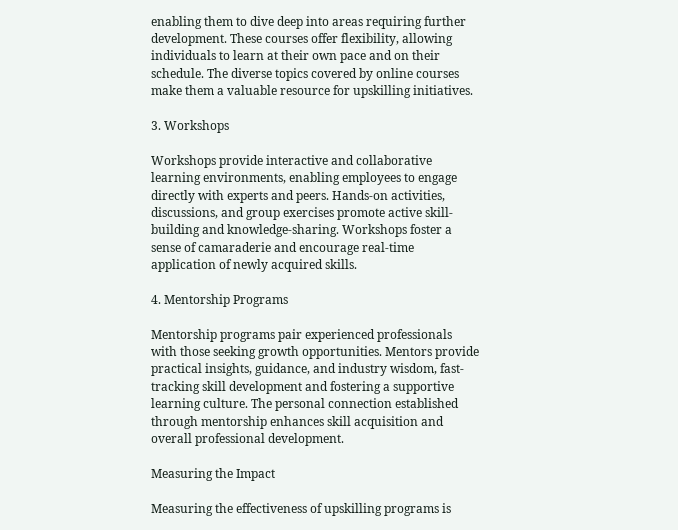enabling them to dive deep into areas requiring further development. These courses offer flexibility, allowing individuals to learn at their own pace and on their schedule. The diverse topics covered by online courses make them a valuable resource for upskilling initiatives.

3. Workshops

Workshops provide interactive and collaborative learning environments, enabling employees to engage directly with experts and peers. Hands-on activities, discussions, and group exercises promote active skill-building and knowledge-sharing. Workshops foster a sense of camaraderie and encourage real-time application of newly acquired skills.

4. Mentorship Programs

Mentorship programs pair experienced professionals with those seeking growth opportunities. Mentors provide practical insights, guidance, and industry wisdom, fast-tracking skill development and fostering a supportive learning culture. The personal connection established through mentorship enhances skill acquisition and overall professional development.

Measuring the Impact

Measuring the effectiveness of upskilling programs is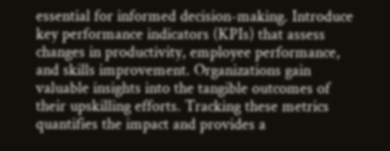essential for informed decision-making. Introduce key performance indicators (KPIs) that assess changes in productivity, employee performance, and skills improvement. Organizations gain valuable insights into the tangible outcomes of their upskilling efforts. Tracking these metrics quantifies the impact and provides a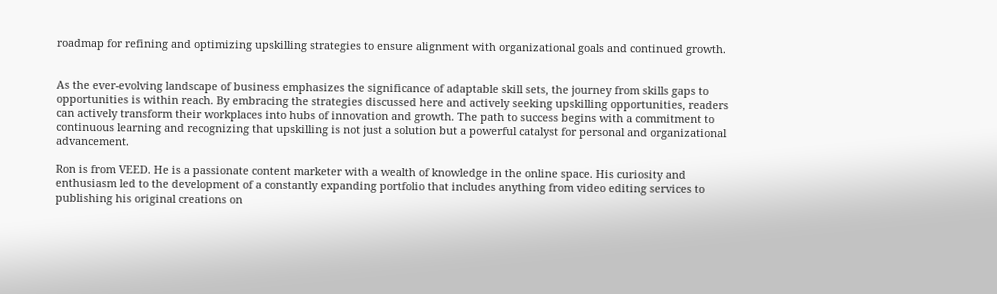roadmap for refining and optimizing upskilling strategies to ensure alignment with organizational goals and continued growth.


As the ever-evolving landscape of business emphasizes the significance of adaptable skill sets, the journey from skills gaps to opportunities is within reach. By embracing the strategies discussed here and actively seeking upskilling opportunities, readers can actively transform their workplaces into hubs of innovation and growth. The path to success begins with a commitment to continuous learning and recognizing that upskilling is not just a solution but a powerful catalyst for personal and organizational advancement.

Ron is from VEED. He is a passionate content marketer with a wealth of knowledge in the online space. His curiosity and enthusiasm led to the development of a constantly expanding portfolio that includes anything from video editing services to publishing his original creations on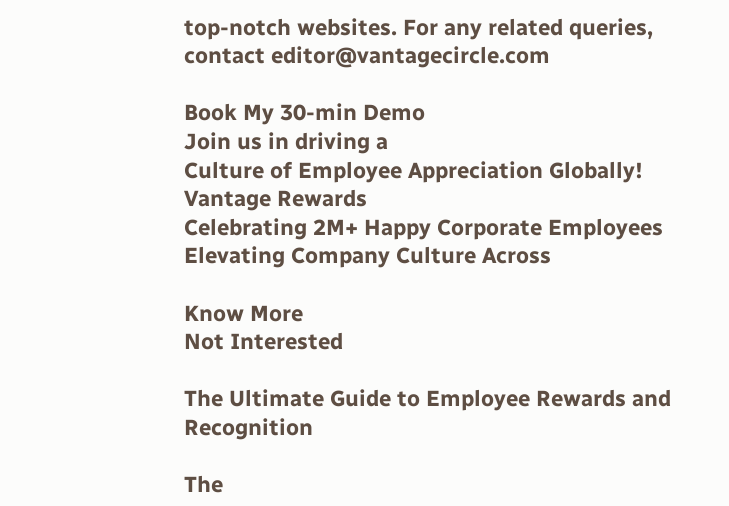top-notch websites. For any related queries, contact editor@vantagecircle.com

Book My 30-min Demo
Join us in driving a
Culture of Employee Appreciation Globally!
Vantage Rewards
Celebrating 2M+ Happy Corporate Employees
Elevating Company Culture Across

Know More
Not Interested

The Ultimate Guide to Employee Rewards and Recognition

The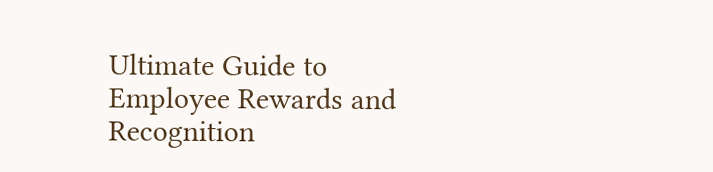Ultimate Guide to Employee Rewards and Recognition